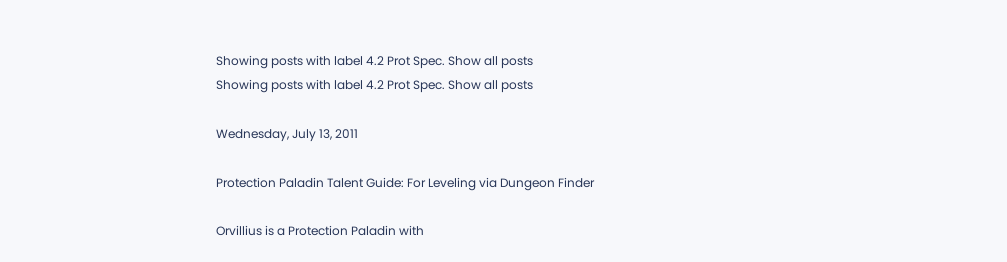Showing posts with label 4.2 Prot Spec. Show all posts
Showing posts with label 4.2 Prot Spec. Show all posts

Wednesday, July 13, 2011

Protection Paladin Talent Guide: For Leveling via Dungeon Finder

Orvillius is a Protection Paladin with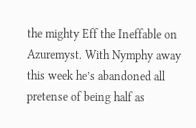the mighty Eff the Ineffable on Azuremyst. With Nymphy away this week he’s abandoned all pretense of being half as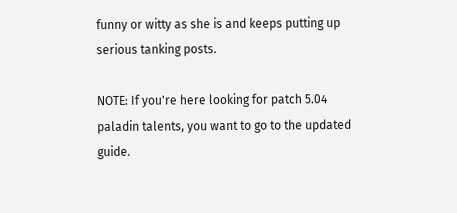funny or witty as she is and keeps putting up serious tanking posts.

NOTE: If you're here looking for patch 5.04 paladin talents, you want to go to the updated guide.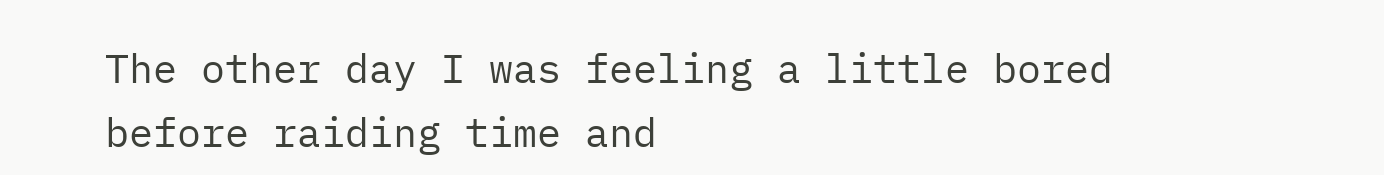The other day I was feeling a little bored before raiding time and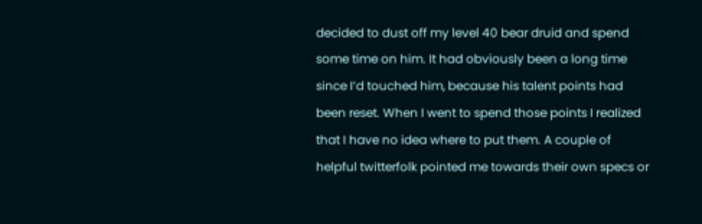decided to dust off my level 40 bear druid and spend some time on him. It had obviously been a long time since I’d touched him, because his talent points had been reset. When I went to spend those points I realized that I have no idea where to put them. A couple of helpful twitterfolk pointed me towards their own specs or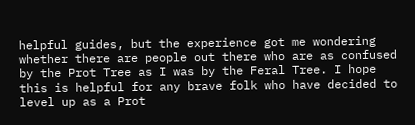helpful guides, but the experience got me wondering whether there are people out there who are as confused by the Prot Tree as I was by the Feral Tree. I hope this is helpful for any brave folk who have decided to level up as a Prot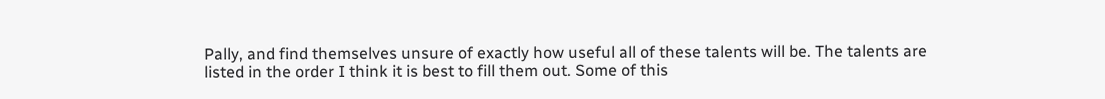Pally, and find themselves unsure of exactly how useful all of these talents will be. The talents are listed in the order I think it is best to fill them out. Some of this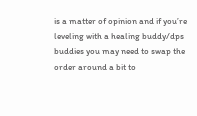is a matter of opinion and if you’re leveling with a healing buddy/dps buddies you may need to swap the order around a bit to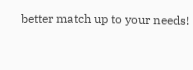better match up to your needs!